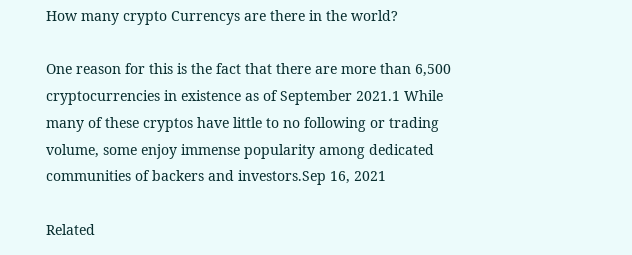How many crypto Currencys are there in the world?

One reason for this is the fact that there are more than 6,500 cryptocurrencies in existence as of September 2021.1 While many of these cryptos have little to no following or trading volume, some enjoy immense popularity among dedicated communities of backers and investors.Sep 16, 2021

Related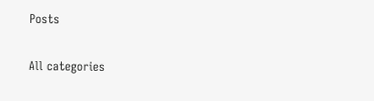Posts

All categories